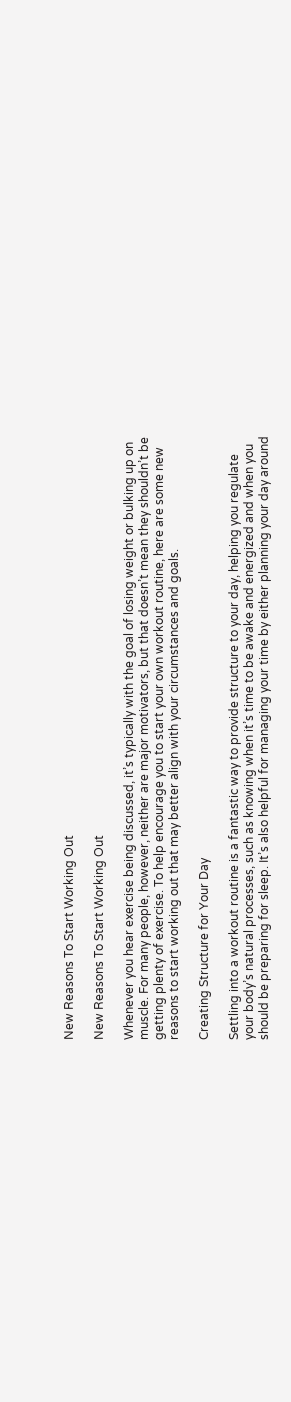New Reasons To Start Working Out

New Reasons To Start Working Out

Whenever you hear exercise being discussed, it’s typically with the goal of losing weight or bulking up on muscle. For many people, however, neither are major motivators, but that doesn’t mean they shouldn’t be getting plenty of exercise. To help encourage you to start your own workout routine, here are some new reasons to start working out that may better align with your circumstances and goals.

Creating Structure for Your Day

Settling into a workout routine is a fantastic way to provide structure to your day, helping you regulate your body’s natural processes, such as knowing when it’s time to be awake and energized and when you should be preparing for sleep. It’s also helpful for managing your time by either planning your day around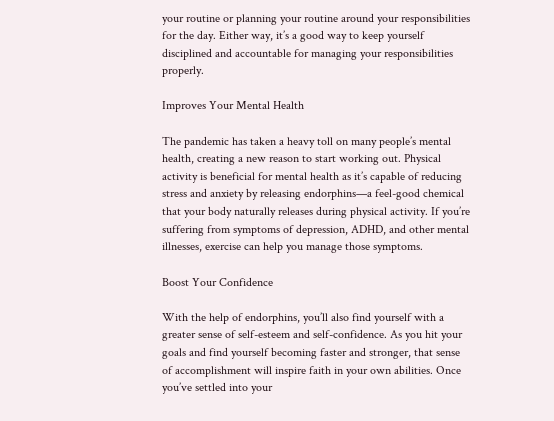your routine or planning your routine around your responsibilities for the day. Either way, it’s a good way to keep yourself disciplined and accountable for managing your responsibilities properly.

Improves Your Mental Health

The pandemic has taken a heavy toll on many people’s mental health, creating a new reason to start working out. Physical activity is beneficial for mental health as it’s capable of reducing stress and anxiety by releasing endorphins—a feel-good chemical that your body naturally releases during physical activity. If you’re suffering from symptoms of depression, ADHD, and other mental illnesses, exercise can help you manage those symptoms.

Boost Your Confidence

With the help of endorphins, you’ll also find yourself with a greater sense of self-esteem and self-confidence. As you hit your goals and find yourself becoming faster and stronger, that sense of accomplishment will inspire faith in your own abilities. Once you’ve settled into your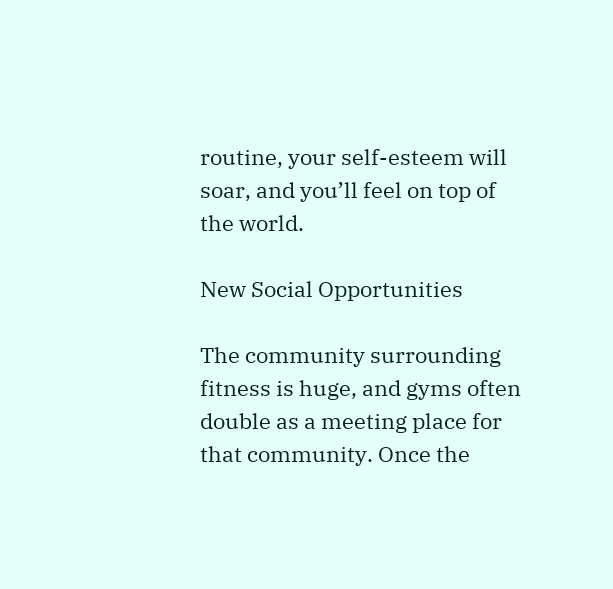routine, your self-esteem will soar, and you’ll feel on top of the world.

New Social Opportunities

The community surrounding fitness is huge, and gyms often double as a meeting place for that community. Once the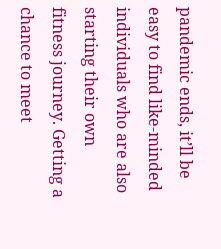pandemic ends, it’ll be easy to find like-minded individuals who are also starting their own fitness journey. Getting a chance to meet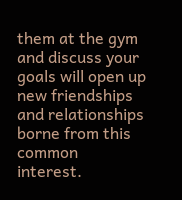them at the gym and discuss your goals will open up new friendships and relationships borne from this common interest.